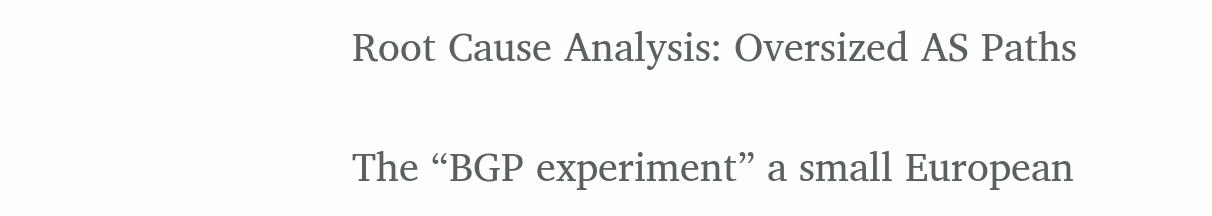Root Cause Analysis: Oversized AS Paths

The “BGP experiment” a small European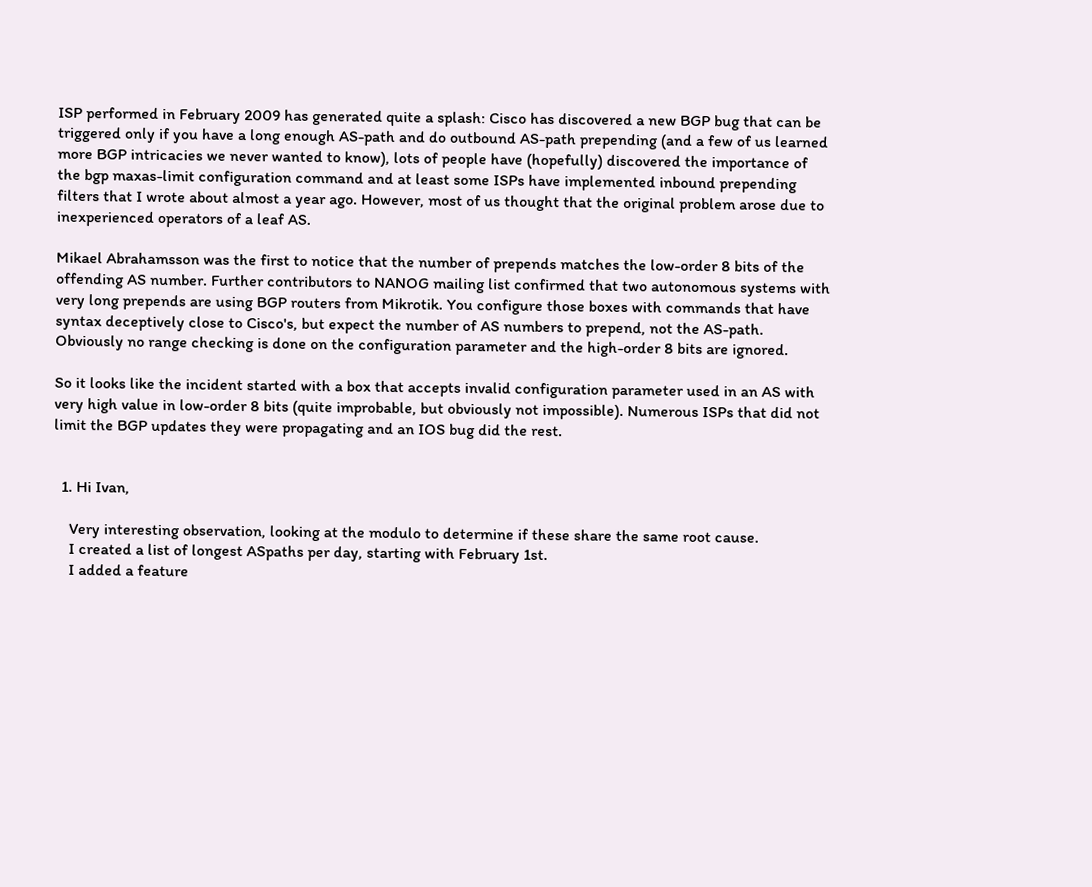ISP performed in February 2009 has generated quite a splash: Cisco has discovered a new BGP bug that can be triggered only if you have a long enough AS-path and do outbound AS-path prepending (and a few of us learned more BGP intricacies we never wanted to know), lots of people have (hopefully) discovered the importance of the bgp maxas-limit configuration command and at least some ISPs have implemented inbound prepending filters that I wrote about almost a year ago. However, most of us thought that the original problem arose due to inexperienced operators of a leaf AS.

Mikael Abrahamsson was the first to notice that the number of prepends matches the low-order 8 bits of the offending AS number. Further contributors to NANOG mailing list confirmed that two autonomous systems with very long prepends are using BGP routers from Mikrotik. You configure those boxes with commands that have syntax deceptively close to Cisco's, but expect the number of AS numbers to prepend, not the AS-path. Obviously no range checking is done on the configuration parameter and the high-order 8 bits are ignored.

So it looks like the incident started with a box that accepts invalid configuration parameter used in an AS with very high value in low-order 8 bits (quite improbable, but obviously not impossible). Numerous ISPs that did not limit the BGP updates they were propagating and an IOS bug did the rest.


  1. Hi Ivan,

    Very interesting observation, looking at the modulo to determine if these share the same root cause.
    I created a list of longest ASpaths per day, starting with February 1st.
    I added a feature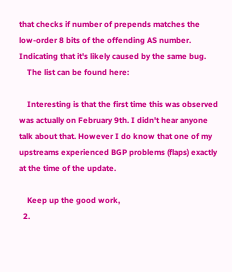that checks if number of prepends matches the low-order 8 bits of the offending AS number. Indicating that it's likely caused by the same bug.
    The list can be found here:

    Interesting is that the first time this was observed was actually on February 9th. I didn't hear anyone talk about that. However I do know that one of my upstreams experienced BGP problems (flaps) exactly at the time of the update.

    Keep up the good work,
  2.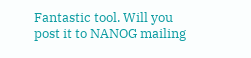Fantastic tool. Will you post it to NANOG mailing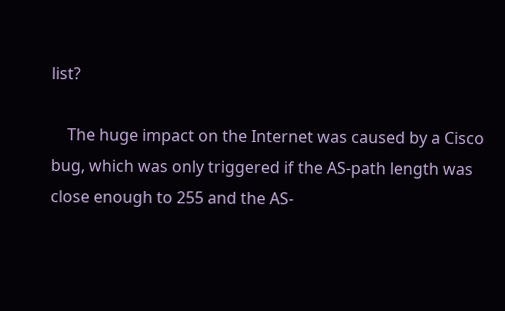list?

    The huge impact on the Internet was caused by a Cisco bug, which was only triggered if the AS-path length was close enough to 255 and the AS-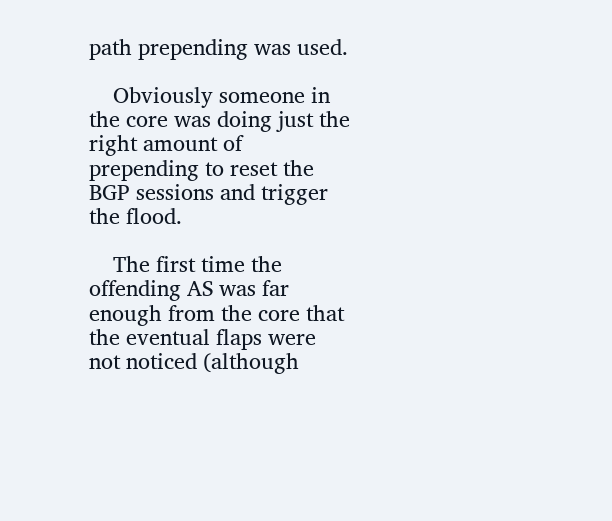path prepending was used.

    Obviously someone in the core was doing just the right amount of prepending to reset the BGP sessions and trigger the flood.

    The first time the offending AS was far enough from the core that the eventual flaps were not noticed (although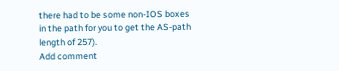there had to be some non-IOS boxes in the path for you to get the AS-path length of 257).
Add comment